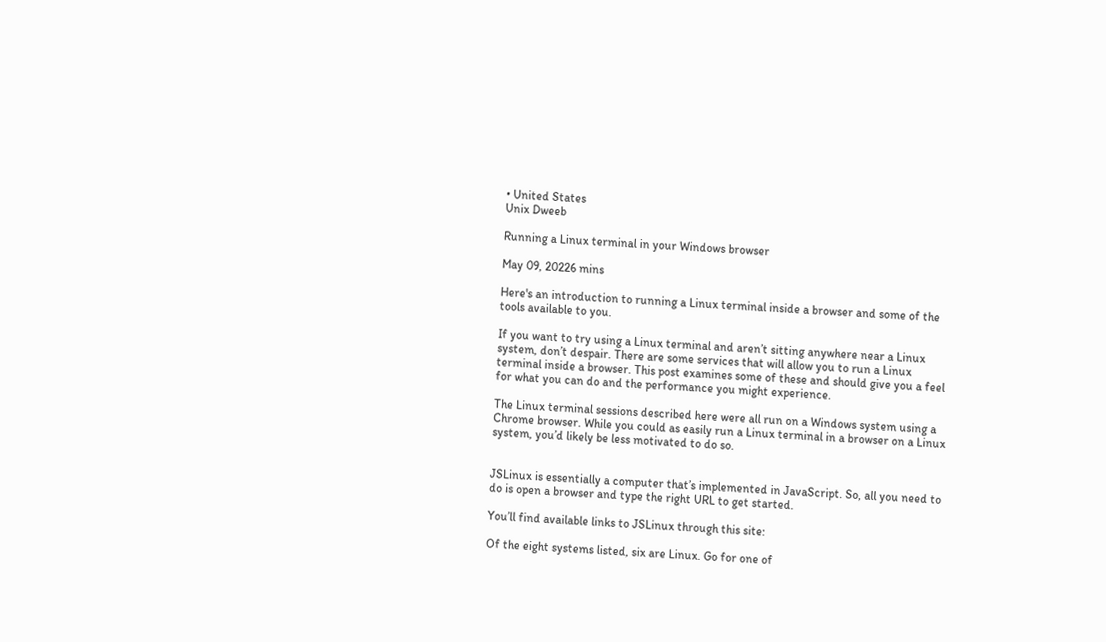• United States
Unix Dweeb

Running a Linux terminal in your Windows browser

May 09, 20226 mins

Here's an introduction to running a Linux terminal inside a browser and some of the tools available to you.

If you want to try using a Linux terminal and aren’t sitting anywhere near a Linux system, don’t despair. There are some services that will allow you to run a Linux terminal inside a browser. This post examines some of these and should give you a feel for what you can do and the performance you might experience.

The Linux terminal sessions described here were all run on a Windows system using a Chrome browser. While you could as easily run a Linux terminal in a browser on a Linux system, you’d likely be less motivated to do so.


JSLinux is essentially a computer that’s implemented in JavaScript. So, all you need to do is open a browser and type the right URL to get started.

You’ll find available links to JSLinux through this site:

Of the eight systems listed, six are Linux. Go for one of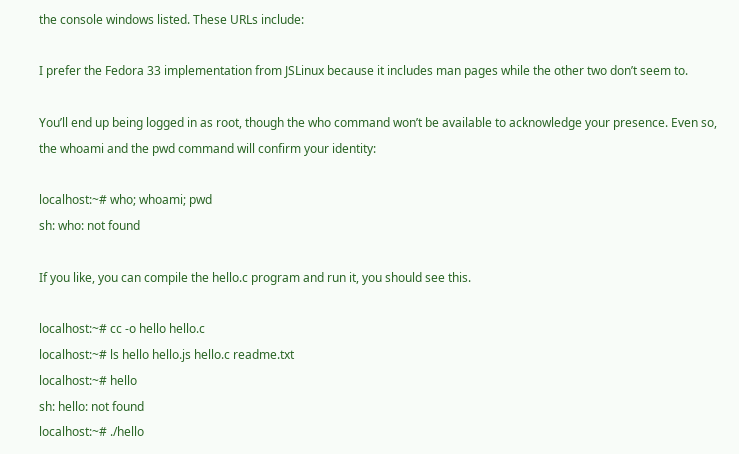the console windows listed. These URLs include:

I prefer the Fedora 33 implementation from JSLinux because it includes man pages while the other two don’t seem to.

You’ll end up being logged in as root, though the who command won’t be available to acknowledge your presence. Even so, the whoami and the pwd command will confirm your identity:

localhost:~# who; whoami; pwd
sh: who: not found

If you like, you can compile the hello.c program and run it, you should see this.

localhost:~# cc -o hello hello.c
localhost:~# ls hello hello.js hello.c readme.txt
localhost:~# hello
sh: hello: not found
localhost:~# ./hello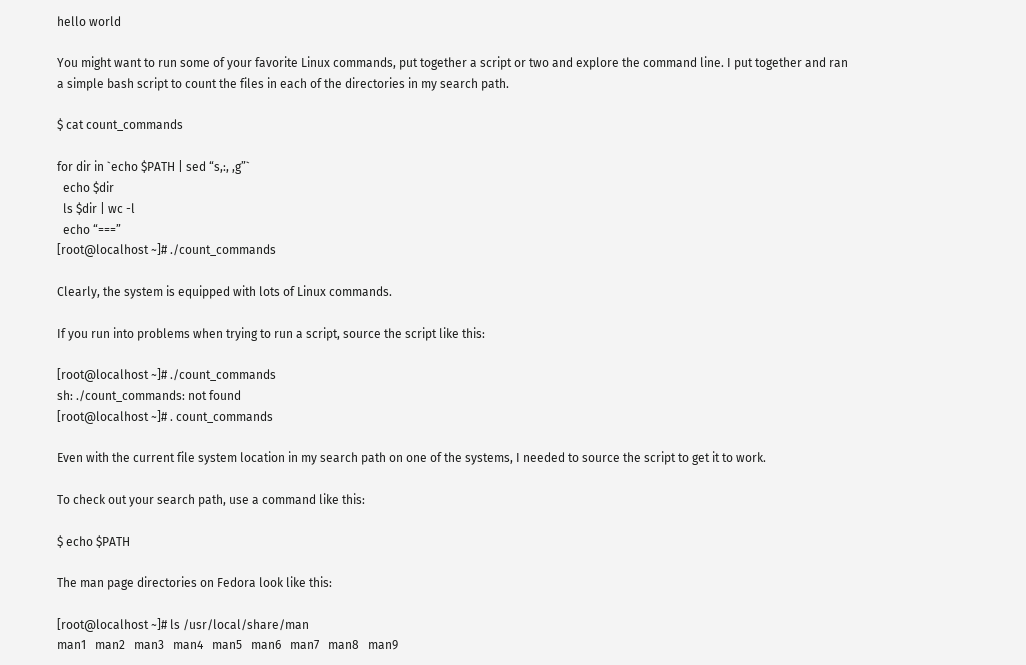hello world

You might want to run some of your favorite Linux commands, put together a script or two and explore the command line. I put together and ran a simple bash script to count the files in each of the directories in my search path.

$ cat count_commands

for dir in `echo $PATH | sed “s,:, ,g”`
  echo $dir
  ls $dir | wc -l
  echo “===”
[root@localhost ~]# ./count_commands

Clearly, the system is equipped with lots of Linux commands.

If you run into problems when trying to run a script, source the script like this:

[root@localhost ~]# ./count_commands
sh: ./count_commands: not found
[root@localhost ~]# . count_commands

Even with the current file system location in my search path on one of the systems, I needed to source the script to get it to work.

To check out your search path, use a command like this:

$ echo $PATH

The man page directories on Fedora look like this:

[root@localhost ~]# ls /usr/local/share/man
man1   man2   man3   man4   man5   man6   man7   man8   man9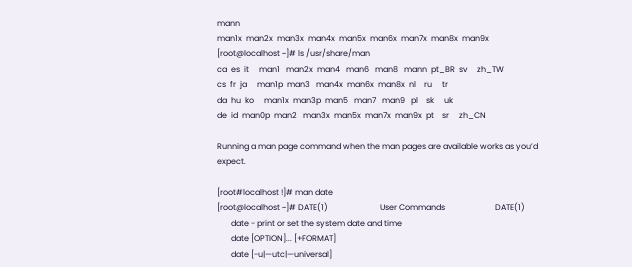mann
man1x  man2x  man3x  man4x  man5x  man6x  man7x  man8x  man9x
[root@localhost ~]# ls /usr/share/man
ca  es  it     man1   man2x  man4   man6   man8   mann  pt_BR  sv     zh_TW
cs  fr  ja     man1p  man3   man4x  man6x  man8x  nl    ru     tr
da  hu  ko     man1x  man3p  man5   man7   man9   pl    sk     uk
de  id  man0p  man2   man3x  man5x  man7x  man9x  pt    sr     zh_CN

Running a man page command when the man pages are available works as you’d expect.

[root#localhost !]# man date
[root@localhost ~]# DATE(1)                          User Commands                         DATE(1)
       date - print or set the system date and time
       date [OPTION]... [+FORMAT]
       date [-u|—utc|—universal]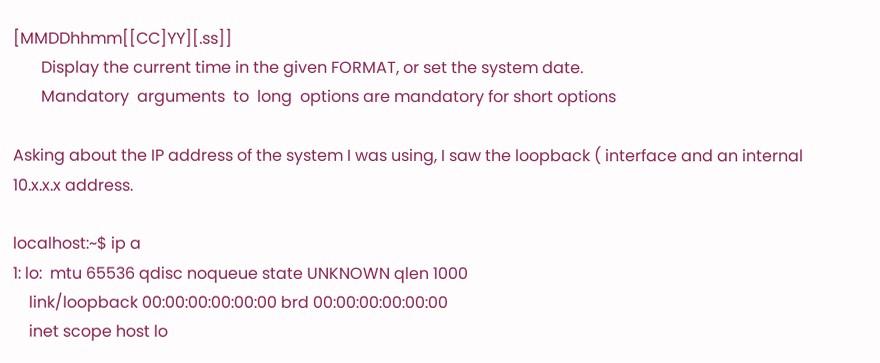[MMDDhhmm[[CC]YY][.ss]]
       Display the current time in the given FORMAT, or set the system date.
       Mandatory  arguments  to  long  options are mandatory for short options

Asking about the IP address of the system I was using, I saw the loopback ( interface and an internal 10.x.x.x address.

localhost:~$ ip a
1: lo:  mtu 65536 qdisc noqueue state UNKNOWN qlen 1000
    link/loopback 00:00:00:00:00:00 brd 00:00:00:00:00:00
    inet scope host lo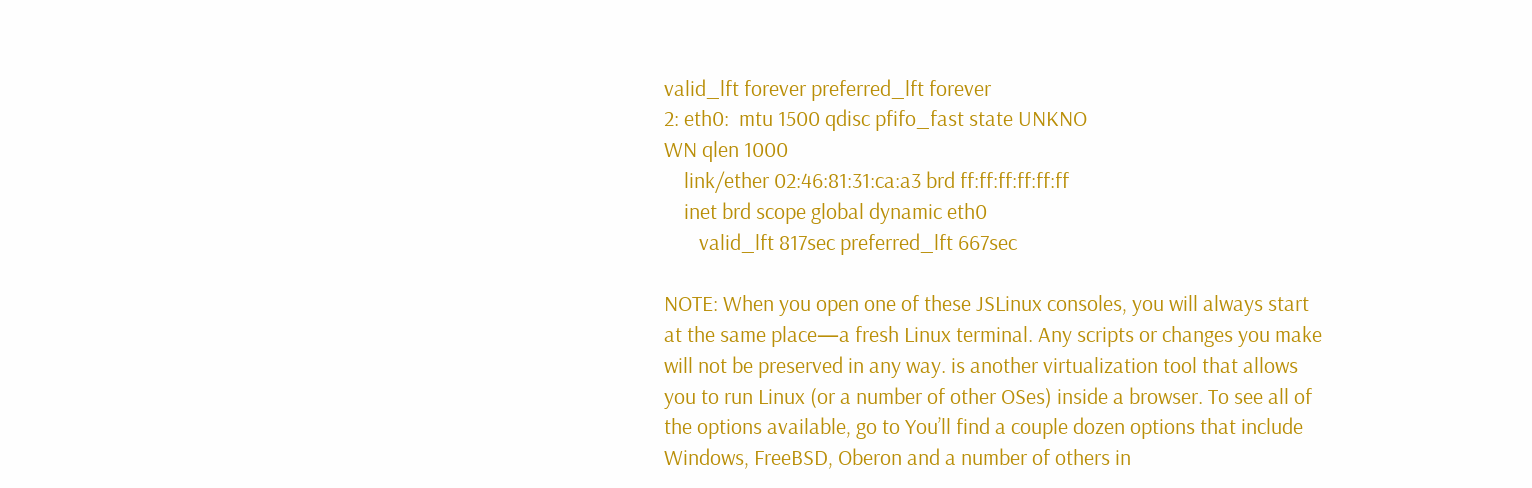valid_lft forever preferred_lft forever
2: eth0:  mtu 1500 qdisc pfifo_fast state UNKNO
WN qlen 1000
    link/ether 02:46:81:31:ca:a3 brd ff:ff:ff:ff:ff:ff
    inet brd scope global dynamic eth0
       valid_lft 817sec preferred_lft 667sec

NOTE: When you open one of these JSLinux consoles, you will always start at the same place—a fresh Linux terminal. Any scripts or changes you make will not be preserved in any way. is another virtualization tool that allows you to run Linux (or a number of other OSes) inside a browser. To see all of the options available, go to You’ll find a couple dozen options that include Windows, FreeBSD, Oberon and a number of others in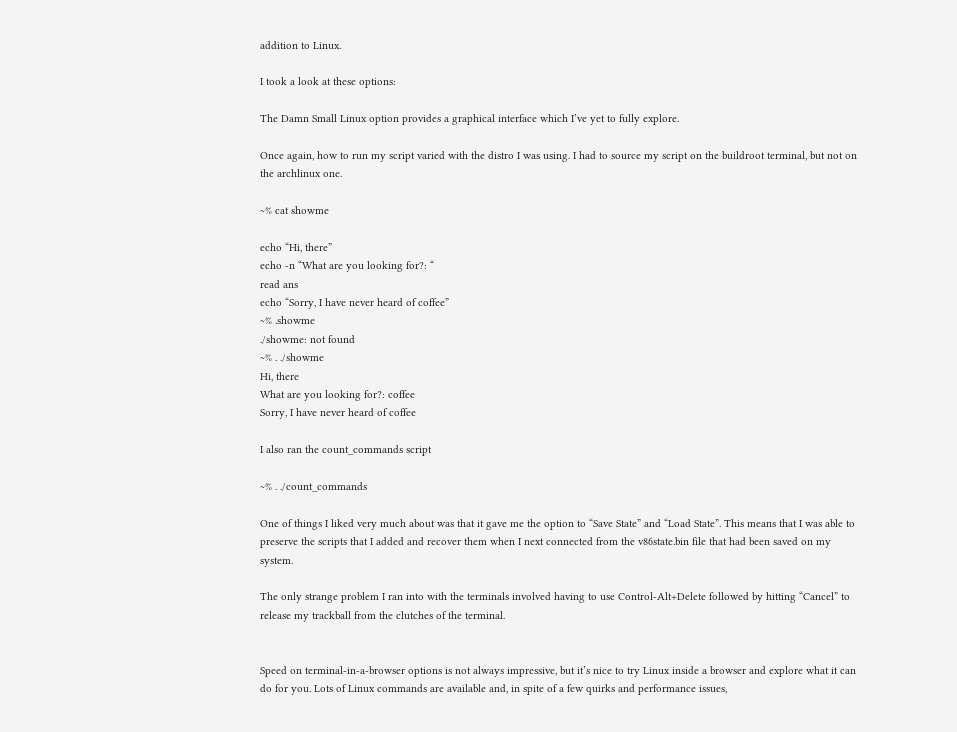addition to Linux.

I took a look at these options:

The Damn Small Linux option provides a graphical interface which I’ve yet to fully explore.

Once again, how to run my script varied with the distro I was using. I had to source my script on the buildroot terminal, but not on the archlinux one.

~% cat showme

echo “Hi, there”
echo -n “What are you looking for?: “
read ans
echo “Sorry, I have never heard of coffee”
~% .showme
./showme: not found
~% . ./showme
Hi, there
What are you looking for?: coffee
Sorry, I have never heard of coffee

I also ran the count_commands script

~% . ./count_commands

One of things I liked very much about was that it gave me the option to “Save State” and “Load State”. This means that I was able to preserve the scripts that I added and recover them when I next connected from the v86state.bin file that had been saved on my system.

The only strange problem I ran into with the terminals involved having to use Control-Alt+Delete followed by hitting “Cancel” to release my trackball from the clutches of the terminal.


Speed on terminal-in-a-browser options is not always impressive, but it’s nice to try Linux inside a browser and explore what it can do for you. Lots of Linux commands are available and, in spite of a few quirks and performance issues,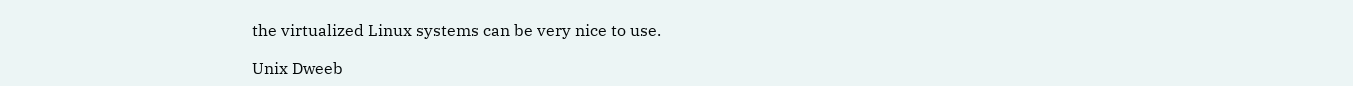the virtualized Linux systems can be very nice to use.

Unix Dweeb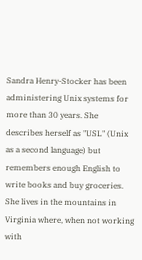Sandra Henry-Stocker has been administering Unix systems for more than 30 years. She describes herself as "USL" (Unix as a second language) but remembers enough English to write books and buy groceries. She lives in the mountains in Virginia where, when not working with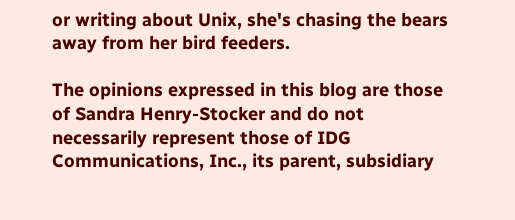or writing about Unix, she's chasing the bears away from her bird feeders.

The opinions expressed in this blog are those of Sandra Henry-Stocker and do not necessarily represent those of IDG Communications, Inc., its parent, subsidiary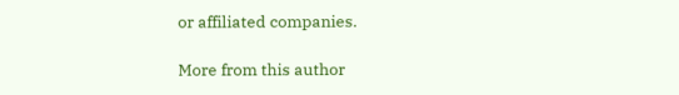or affiliated companies.

More from this author